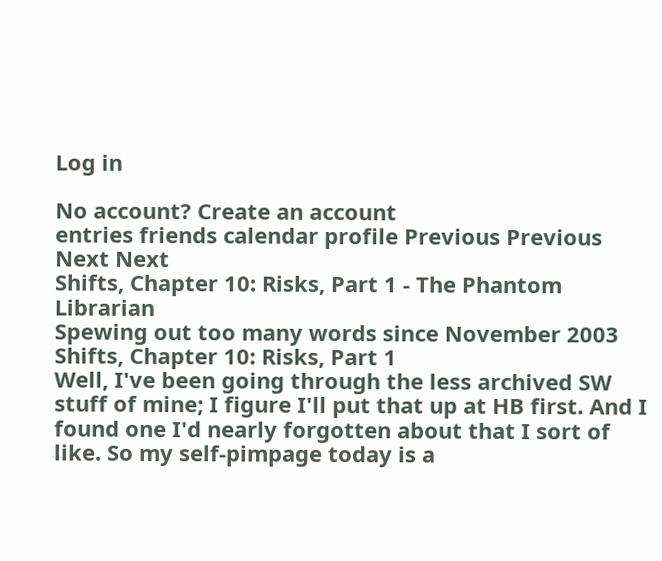Log in

No account? Create an account
entries friends calendar profile Previous Previous Next Next
Shifts, Chapter 10: Risks, Part 1 - The Phantom Librarian
Spewing out too many words since November 2003
Shifts, Chapter 10: Risks, Part 1
Well, I've been going through the less archived SW stuff of mine; I figure I'll put that up at HB first. And I found one I'd nearly forgotten about that I sort of like. So my self-pimpage today is a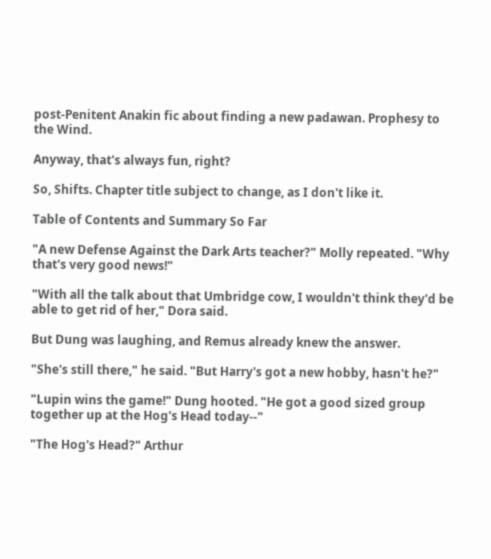post-Penitent Anakin fic about finding a new padawan. Prophesy to the Wind.

Anyway, that's always fun, right?

So, Shifts. Chapter title subject to change, as I don't like it.

Table of Contents and Summary So Far

"A new Defense Against the Dark Arts teacher?" Molly repeated. "Why that's very good news!"

"With all the talk about that Umbridge cow, I wouldn't think they'd be able to get rid of her," Dora said.

But Dung was laughing, and Remus already knew the answer.

"She's still there," he said. "But Harry's got a new hobby, hasn't he?"

"Lupin wins the game!" Dung hooted. "He got a good sized group together up at the Hog's Head today--"

"The Hog's Head?" Arthur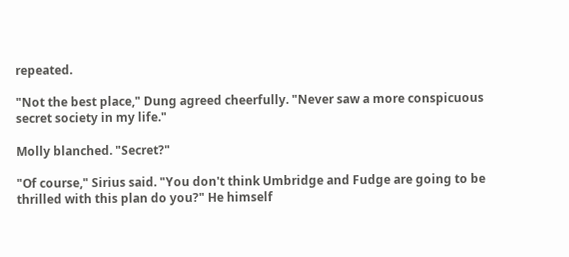repeated.

"Not the best place," Dung agreed cheerfully. "Never saw a more conspicuous secret society in my life."

Molly blanched. "Secret?"

"Of course," Sirius said. "You don't think Umbridge and Fudge are going to be thrilled with this plan do you?" He himself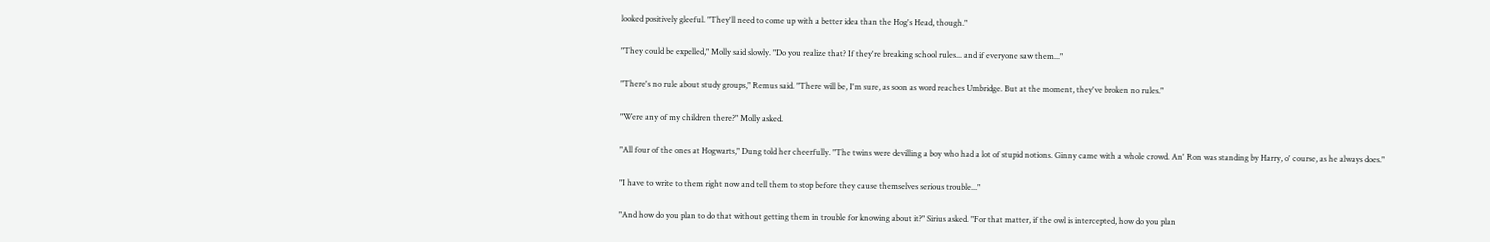looked positively gleeful. "They'll need to come up with a better idea than the Hog's Head, though."

"They could be expelled," Molly said slowly. "Do you realize that? If they're breaking school rules... and if everyone saw them..."

"There's no rule about study groups," Remus said. "There will be, I'm sure, as soon as word reaches Umbridge. But at the moment, they've broken no rules."

"Were any of my children there?" Molly asked.

"All four of the ones at Hogwarts," Dung told her cheerfully. "The twins were devilling a boy who had a lot of stupid notions. Ginny came with a whole crowd. An' Ron was standing by Harry, o' course, as he always does."

"I have to write to them right now and tell them to stop before they cause themselves serious trouble..."

"And how do you plan to do that without getting them in trouble for knowing about it?" Sirius asked. "For that matter, if the owl is intercepted, how do you plan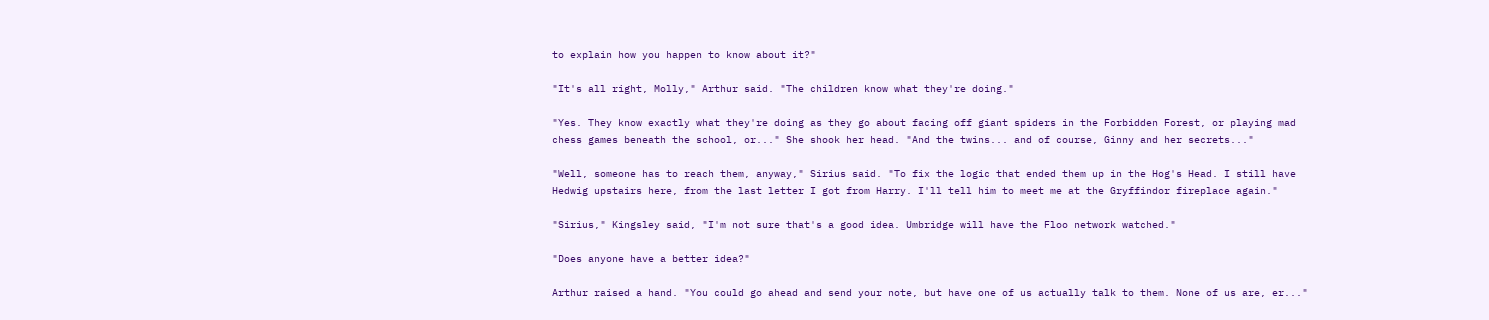to explain how you happen to know about it?"

"It's all right, Molly," Arthur said. "The children know what they're doing."

"Yes. They know exactly what they're doing as they go about facing off giant spiders in the Forbidden Forest, or playing mad chess games beneath the school, or..." She shook her head. "And the twins... and of course, Ginny and her secrets..."

"Well, someone has to reach them, anyway," Sirius said. "To fix the logic that ended them up in the Hog's Head. I still have Hedwig upstairs here, from the last letter I got from Harry. I'll tell him to meet me at the Gryffindor fireplace again."

"Sirius," Kingsley said, "I'm not sure that's a good idea. Umbridge will have the Floo network watched."

"Does anyone have a better idea?"

Arthur raised a hand. "You could go ahead and send your note, but have one of us actually talk to them. None of us are, er..."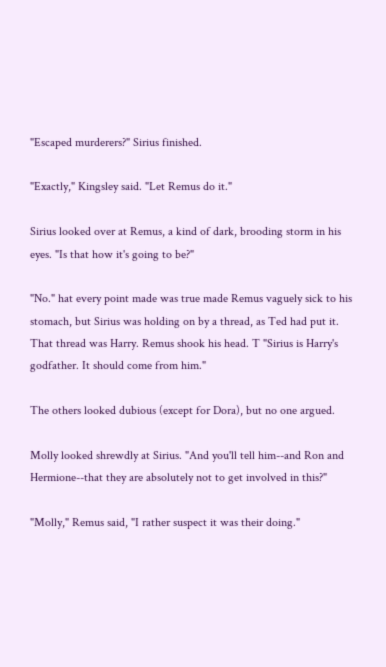"Escaped murderers?" Sirius finished.

"Exactly," Kingsley said. "Let Remus do it."

Sirius looked over at Remus, a kind of dark, brooding storm in his eyes. "Is that how it's going to be?"

"No." hat every point made was true made Remus vaguely sick to his stomach, but Sirius was holding on by a thread, as Ted had put it. That thread was Harry. Remus shook his head. T "Sirius is Harry's godfather. It should come from him."

The others looked dubious (except for Dora), but no one argued.

Molly looked shrewdly at Sirius. "And you'll tell him--and Ron and Hermione--that they are absolutely not to get involved in this?"

"Molly," Remus said, "I rather suspect it was their doing."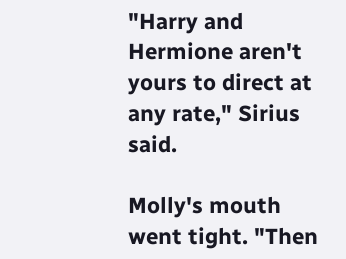"Harry and Hermione aren't yours to direct at any rate," Sirius said.

Molly's mouth went tight. "Then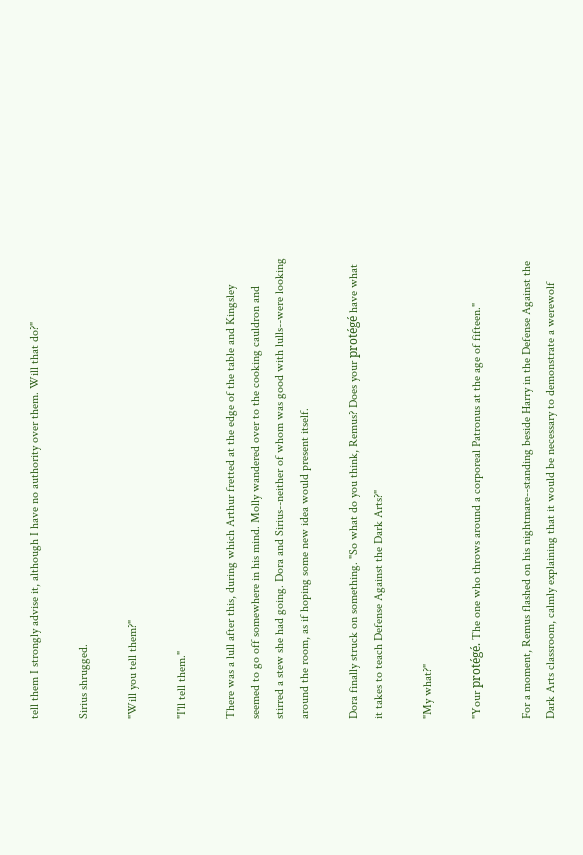tell them I strongly advise it, although I have no authority over them. Will that do?"

Sirius shrugged.

"Will you tell them?"

"I'll tell them."

There was a lull after this, during which Arthur fretted at the edge of the table and Kingsley seemed to go off somewhere in his mind. Molly wandered over to the cooking cauldron and stirred a stew she had going. Dora and Sirius--neither of whom was good with lulls--were looking around the room, as if hoping some new idea would present itself.

Dora finally struck on something. "So what do you think, Remus? Does your protégé have what it takes to teach Defense Against the Dark Arts?"

"My what?"

"Your protégé. The one who throws around a corporeal Patronus at the age of fifteen."

For a moment, Remus flashed on his nightmare--standing beside Harry in the Defense Against the Dark Arts classroom, calmly explaining that it would be necessary to demonstrate a werewolf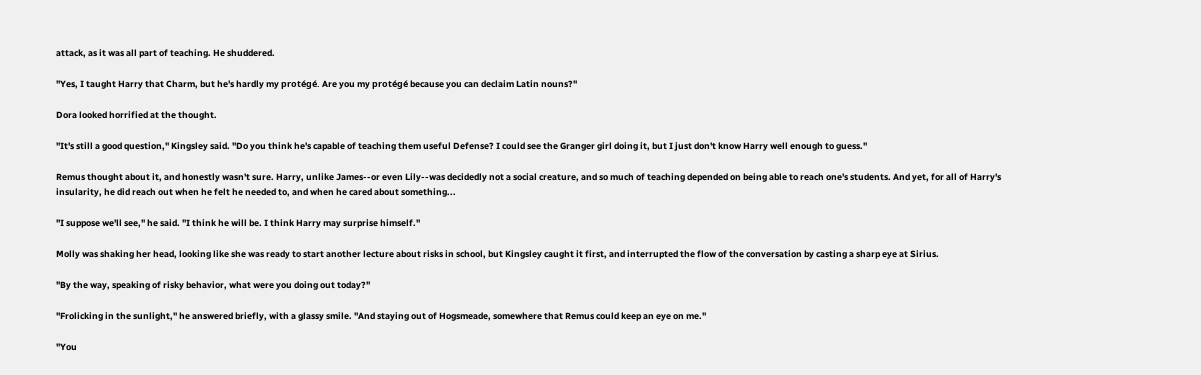attack, as it was all part of teaching. He shuddered.

"Yes, I taught Harry that Charm, but he's hardly my protégé. Are you my protégé because you can declaim Latin nouns?"

Dora looked horrified at the thought.

"It's still a good question," Kingsley said. "Do you think he's capable of teaching them useful Defense? I could see the Granger girl doing it, but I just don't know Harry well enough to guess."

Remus thought about it, and honestly wasn't sure. Harry, unlike James--or even Lily--was decidedly not a social creature, and so much of teaching depended on being able to reach one's students. And yet, for all of Harry's insularity, he did reach out when he felt he needed to, and when he cared about something...

"I suppose we'll see," he said. "I think he will be. I think Harry may surprise himself."

Molly was shaking her head, looking like she was ready to start another lecture about risks in school, but Kingsley caught it first, and interrupted the flow of the conversation by casting a sharp eye at Sirius.

"By the way, speaking of risky behavior, what were you doing out today?"

"Frolicking in the sunlight," he answered briefly, with a glassy smile. "And staying out of Hogsmeade, somewhere that Remus could keep an eye on me."

"You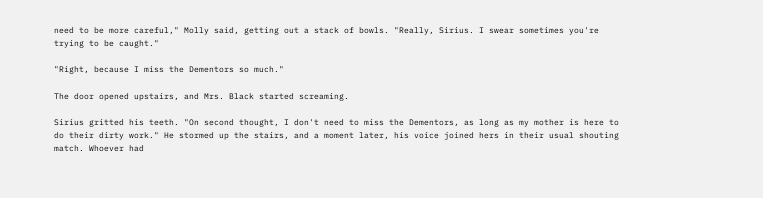need to be more careful," Molly said, getting out a stack of bowls. "Really, Sirius. I swear sometimes you're trying to be caught."

"Right, because I miss the Dementors so much."

The door opened upstairs, and Mrs. Black started screaming.

Sirius gritted his teeth. "On second thought, I don't need to miss the Dementors, as long as my mother is here to do their dirty work." He stormed up the stairs, and a moment later, his voice joined hers in their usual shouting match. Whoever had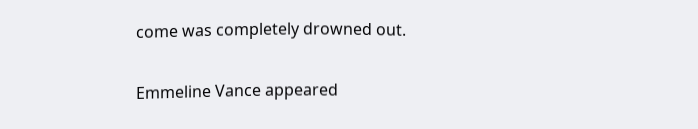come was completely drowned out.

Emmeline Vance appeared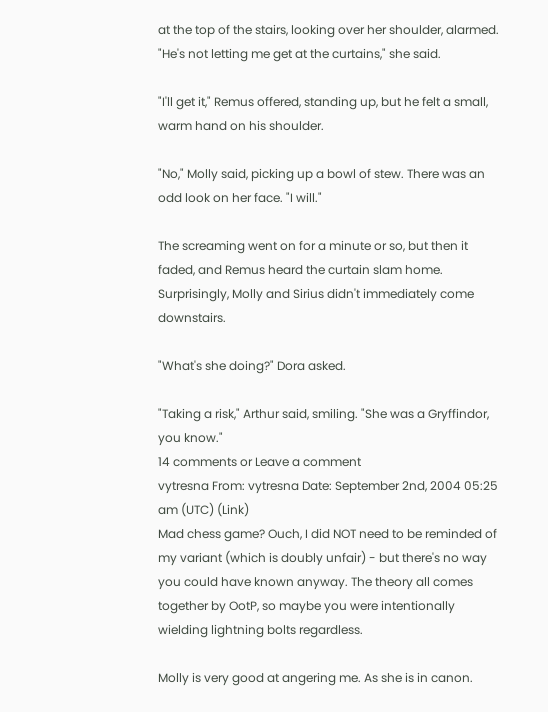at the top of the stairs, looking over her shoulder, alarmed. "He's not letting me get at the curtains," she said.

"I'll get it," Remus offered, standing up, but he felt a small, warm hand on his shoulder.

"No," Molly said, picking up a bowl of stew. There was an odd look on her face. "I will."

The screaming went on for a minute or so, but then it faded, and Remus heard the curtain slam home. Surprisingly, Molly and Sirius didn't immediately come downstairs.

"What's she doing?" Dora asked.

"Taking a risk," Arthur said, smiling. "She was a Gryffindor, you know."
14 comments or Leave a comment
vytresna From: vytresna Date: September 2nd, 2004 05:25 am (UTC) (Link)
Mad chess game? Ouch, I did NOT need to be reminded of my variant (which is doubly unfair) - but there's no way you could have known anyway. The theory all comes together by OotP, so maybe you were intentionally wielding lightning bolts regardless.

Molly is very good at angering me. As she is in canon.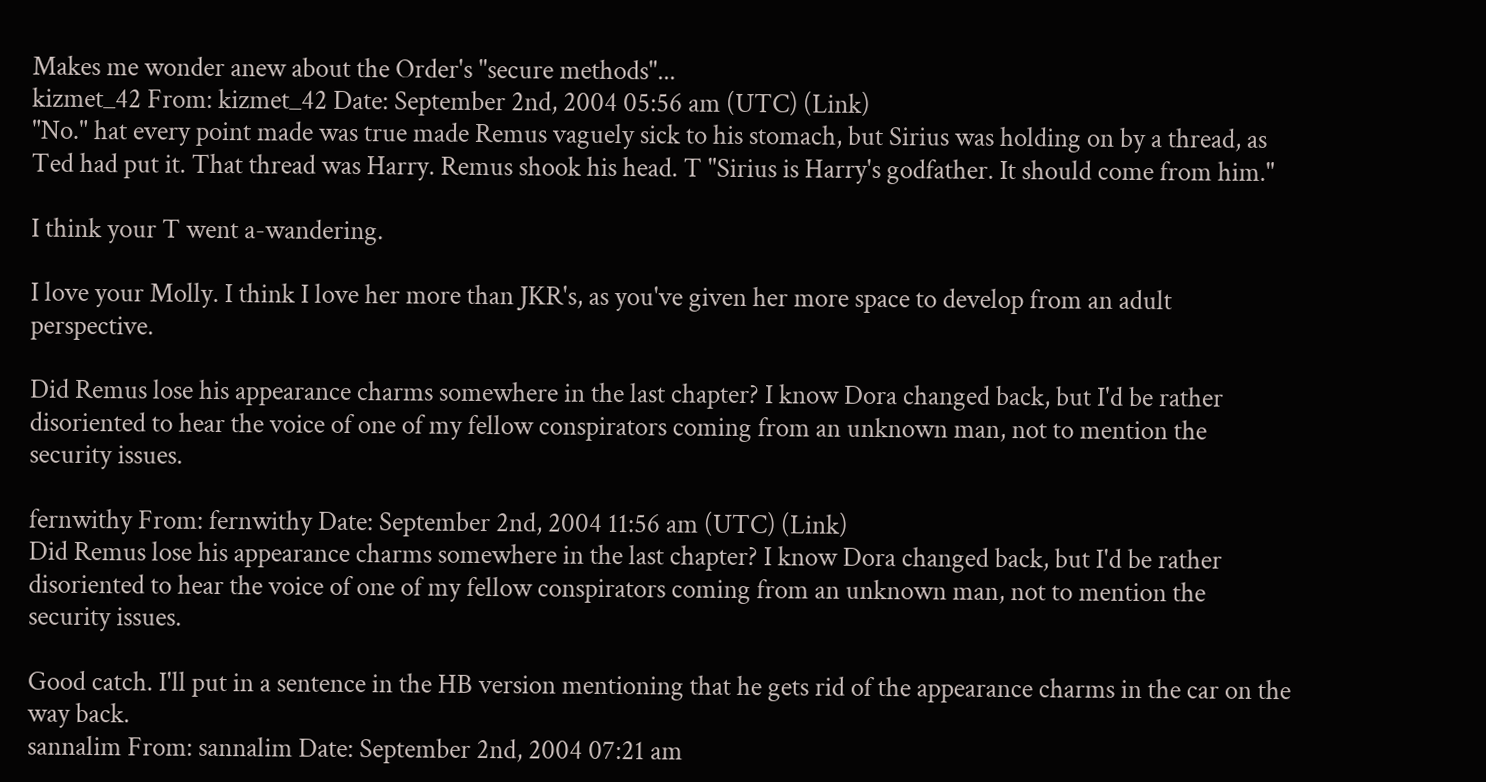Makes me wonder anew about the Order's "secure methods"...
kizmet_42 From: kizmet_42 Date: September 2nd, 2004 05:56 am (UTC) (Link)
"No." hat every point made was true made Remus vaguely sick to his stomach, but Sirius was holding on by a thread, as Ted had put it. That thread was Harry. Remus shook his head. T "Sirius is Harry's godfather. It should come from him."

I think your T went a-wandering.

I love your Molly. I think I love her more than JKR's, as you've given her more space to develop from an adult perspective.

Did Remus lose his appearance charms somewhere in the last chapter? I know Dora changed back, but I'd be rather disoriented to hear the voice of one of my fellow conspirators coming from an unknown man, not to mention the security issues.

fernwithy From: fernwithy Date: September 2nd, 2004 11:56 am (UTC) (Link)
Did Remus lose his appearance charms somewhere in the last chapter? I know Dora changed back, but I'd be rather disoriented to hear the voice of one of my fellow conspirators coming from an unknown man, not to mention the security issues.

Good catch. I'll put in a sentence in the HB version mentioning that he gets rid of the appearance charms in the car on the way back.
sannalim From: sannalim Date: September 2nd, 2004 07:21 am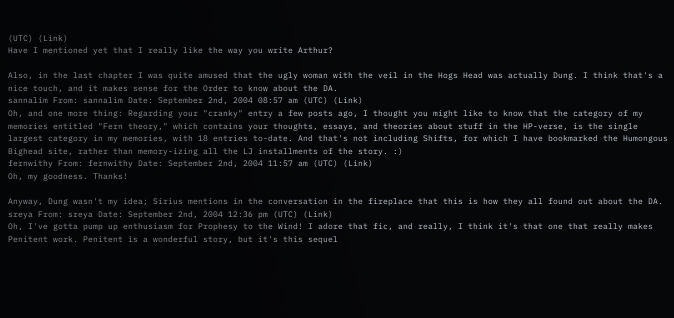(UTC) (Link)
Have I mentioned yet that I really like the way you write Arthur?

Also, in the last chapter I was quite amused that the ugly woman with the veil in the Hogs Head was actually Dung. I think that's a nice touch, and it makes sense for the Order to know about the DA.
sannalim From: sannalim Date: September 2nd, 2004 08:57 am (UTC) (Link)
Oh, and one more thing: Regarding your "cranky" entry a few posts ago, I thought you might like to know that the category of my memories entitled "Fern theory," which contains your thoughts, essays, and theories about stuff in the HP-verse, is the single largest category in my memories, with 18 entries to-date. And that's not including Shifts, for which I have bookmarked the Humongous Bighead site, rather than memory-izing all the LJ installments of the story. :)
fernwithy From: fernwithy Date: September 2nd, 2004 11:57 am (UTC) (Link)
Oh, my goodness. Thanks!

Anyway, Dung wasn't my idea; Sirius mentions in the conversation in the fireplace that this is how they all found out about the DA.
sreya From: sreya Date: September 2nd, 2004 12:36 pm (UTC) (Link)
Oh, I've gotta pump up enthusiasm for Prophesy to the Wind! I adore that fic, and really, I think it's that one that really makes Penitent work. Penitent is a wonderful story, but it's this sequel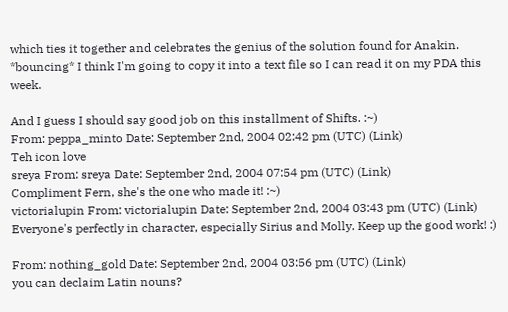which ties it together and celebrates the genius of the solution found for Anakin. *bouncing* I think I'm going to copy it into a text file so I can read it on my PDA this week.

And I guess I should say good job on this installment of Shifts. :~)
From: peppa_minto Date: September 2nd, 2004 02:42 pm (UTC) (Link)
Teh icon love
sreya From: sreya Date: September 2nd, 2004 07:54 pm (UTC) (Link)
Compliment Fern, she's the one who made it! :~)
victorialupin From: victorialupin Date: September 2nd, 2004 03:43 pm (UTC) (Link)
Everyone's perfectly in character, especially Sirius and Molly. Keep up the good work! :)

From: nothing_gold Date: September 2nd, 2004 03:56 pm (UTC) (Link)
you can declaim Latin nouns?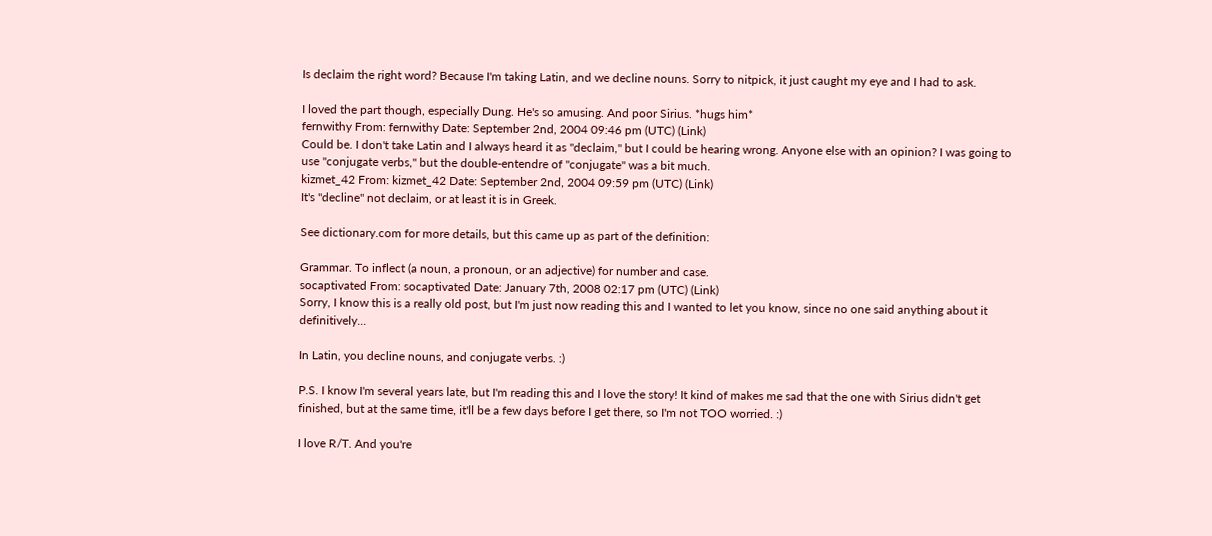Is declaim the right word? Because I'm taking Latin, and we decline nouns. Sorry to nitpick, it just caught my eye and I had to ask.

I loved the part though, especially Dung. He's so amusing. And poor Sirius. *hugs him*
fernwithy From: fernwithy Date: September 2nd, 2004 09:46 pm (UTC) (Link)
Could be. I don't take Latin and I always heard it as "declaim," but I could be hearing wrong. Anyone else with an opinion? I was going to use "conjugate verbs," but the double-entendre of "conjugate" was a bit much.
kizmet_42 From: kizmet_42 Date: September 2nd, 2004 09:59 pm (UTC) (Link)
It's "decline" not declaim, or at least it is in Greek.

See dictionary.com for more details, but this came up as part of the definition:

Grammar. To inflect (a noun, a pronoun, or an adjective) for number and case.
socaptivated From: socaptivated Date: January 7th, 2008 02:17 pm (UTC) (Link)
Sorry, I know this is a really old post, but I'm just now reading this and I wanted to let you know, since no one said anything about it definitively...

In Latin, you decline nouns, and conjugate verbs. :)

P.S. I know I'm several years late, but I'm reading this and I love the story! It kind of makes me sad that the one with Sirius didn't get finished, but at the same time, it'll be a few days before I get there, so I'm not TOO worried. :)

I love R/T. And you're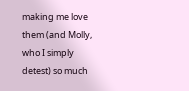making me love them (and Molly, who I simply detest) so much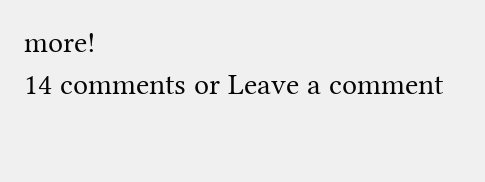more!
14 comments or Leave a comment